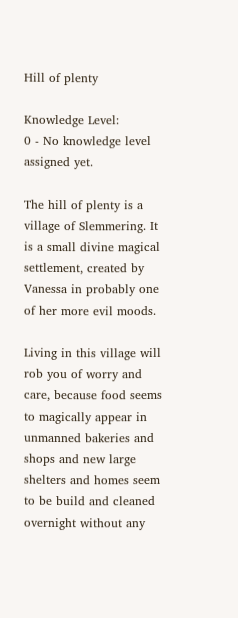Hill of plenty

Knowledge Level:
0 - No knowledge level assigned yet.

The hill of plenty is a village of Slemmering. It is a small divine magical settlement, created by Vanessa in probably one of her more evil moods.

Living in this village will rob you of worry and care, because food seems to magically appear in unmanned bakeries and shops and new large shelters and homes seem to be build and cleaned overnight without any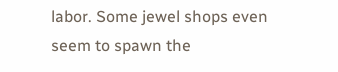labor. Some jewel shops even seem to spawn the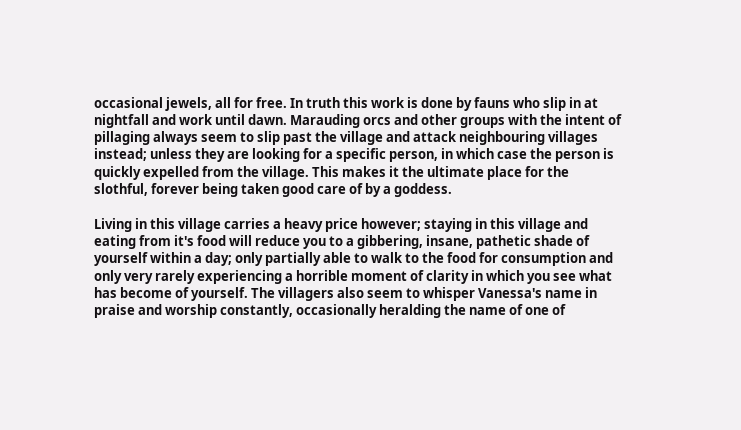occasional jewels, all for free. In truth this work is done by fauns who slip in at nightfall and work until dawn. Marauding orcs and other groups with the intent of pillaging always seem to slip past the village and attack neighbouring villages instead; unless they are looking for a specific person, in which case the person is quickly expelled from the village. This makes it the ultimate place for the slothful, forever being taken good care of by a goddess.

Living in this village carries a heavy price however; staying in this village and eating from it's food will reduce you to a gibbering, insane, pathetic shade of yourself within a day; only partially able to walk to the food for consumption and only very rarely experiencing a horrible moment of clarity in which you see what has become of yourself. The villagers also seem to whisper Vanessa's name in praise and worship constantly, occasionally heralding the name of one of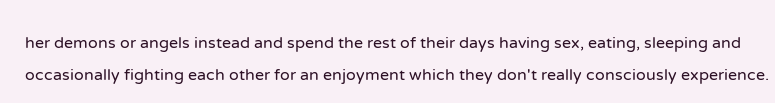her demons or angels instead and spend the rest of their days having sex, eating, sleeping and occasionally fighting each other for an enjoyment which they don't really consciously experience.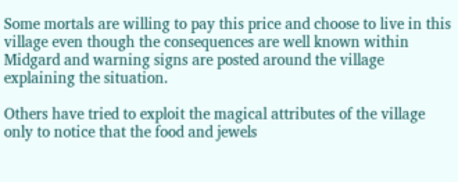Some mortals are willing to pay this price and choose to live in this village even though the consequences are well known within Midgard and warning signs are posted around the village explaining the situation.

Others have tried to exploit the magical attributes of the village only to notice that the food and jewels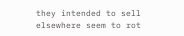they intended to sell elsewhere seem to rot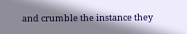and crumble the instance they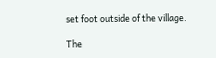set foot outside of the village.

The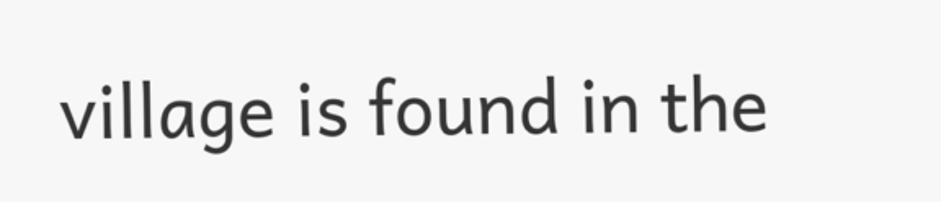village is found in the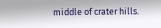middle of crater hills.